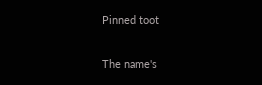Pinned toot

The name's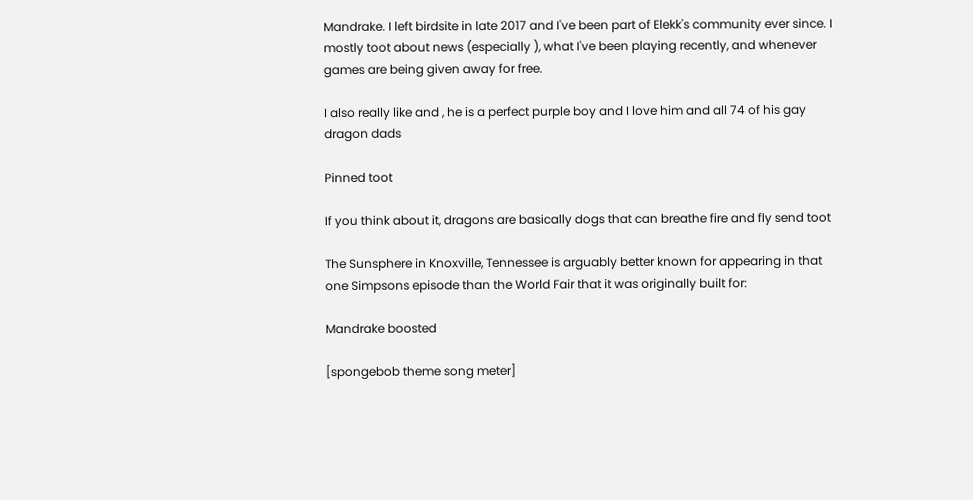Mandrake. I left birdsite in late 2017 and I've been part of Elekk's community ever since. I mostly toot about news (especially ), what I've been playing recently, and whenever games are being given away for free.

I also really like and , he is a perfect purple boy and I love him and all 74 of his gay dragon dads

Pinned toot

If you think about it, dragons are basically dogs that can breathe fire and fly send toot

The Sunsphere in Knoxville, Tennessee is arguably better known for appearing in that one Simpsons episode than the World Fair that it was originally built for:

Mandrake boosted

[spongebob theme song meter]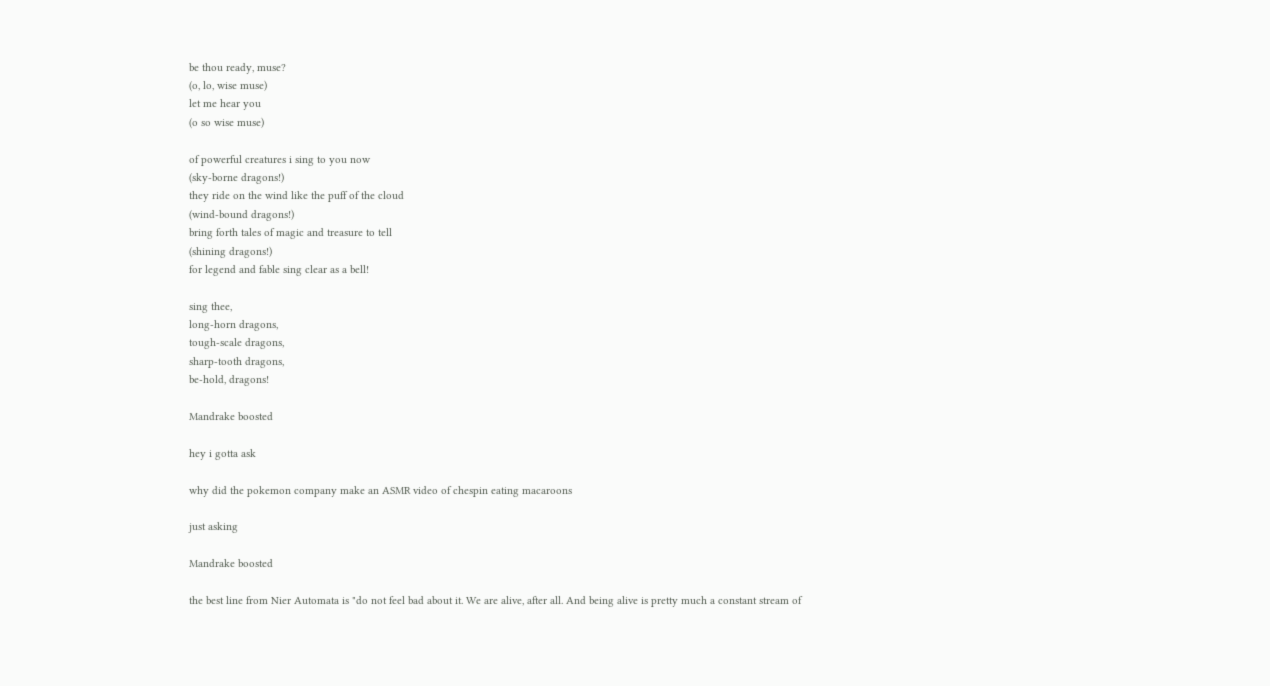be thou ready, muse?
(o, lo, wise muse)
let me hear you
(o so wise muse)

of powerful creatures i sing to you now
(sky-borne dragons!)
they ride on the wind like the puff of the cloud
(wind-bound dragons!)
bring forth tales of magic and treasure to tell
(shining dragons!)
for legend and fable sing clear as a bell!

sing thee,
long-horn dragons,
tough-scale dragons,
sharp-tooth dragons,
be-hold, dragons!

Mandrake boosted

hey i gotta ask

why did the pokemon company make an ASMR video of chespin eating macaroons

just asking

Mandrake boosted

the best line from Nier Automata is "do not feel bad about it. We are alive, after all. And being alive is pretty much a constant stream of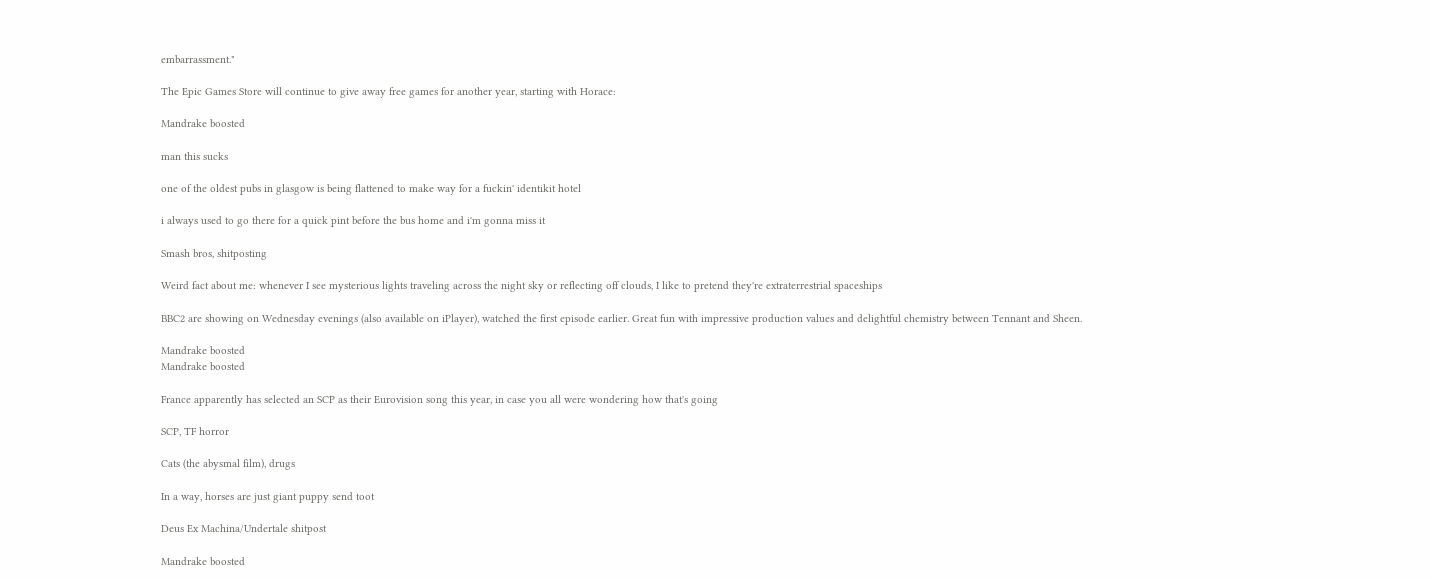embarrassment."

The Epic Games Store will continue to give away free games for another year, starting with Horace:

Mandrake boosted

man this sucks

one of the oldest pubs in glasgow is being flattened to make way for a fuckin' identikit hotel

i always used to go there for a quick pint before the bus home and i'm gonna miss it

Smash bros, shitposting

Weird fact about me: whenever I see mysterious lights traveling across the night sky or reflecting off clouds, I like to pretend they're extraterrestrial spaceships

BBC2 are showing on Wednesday evenings (also available on iPlayer), watched the first episode earlier. Great fun with impressive production values and delightful chemistry between Tennant and Sheen.

Mandrake boosted
Mandrake boosted

France apparently has selected an SCP as their Eurovision song this year, in case you all were wondering how that's going

SCP, TF horror

Cats (the abysmal film), drugs

In a way, horses are just giant puppy send toot

Deus Ex Machina/Undertale shitpost

Mandrake boosted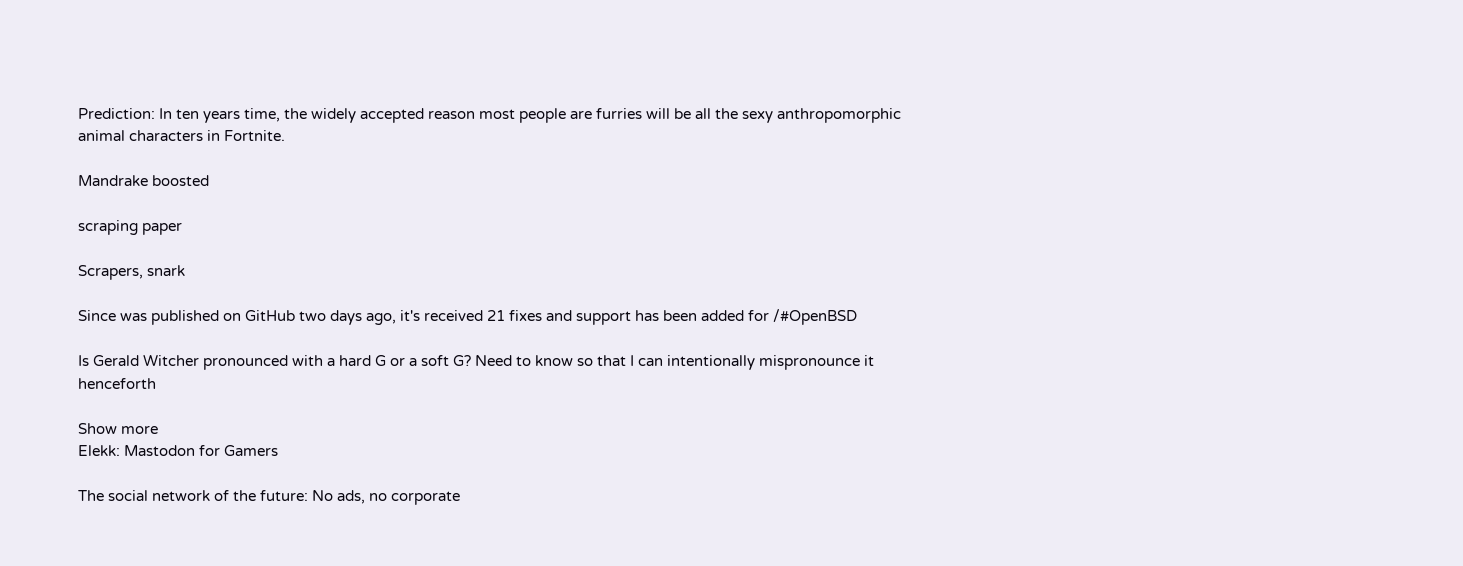Prediction: In ten years time, the widely accepted reason most people are furries will be all the sexy anthropomorphic animal characters in Fortnite.

Mandrake boosted

scraping paper

Scrapers, snark

Since was published on GitHub two days ago, it's received 21 fixes and support has been added for /#OpenBSD

Is Gerald Witcher pronounced with a hard G or a soft G? Need to know so that I can intentionally mispronounce it henceforth

Show more
Elekk: Mastodon for Gamers

The social network of the future: No ads, no corporate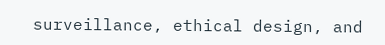surveillance, ethical design, and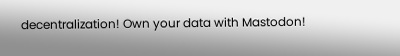decentralization! Own your data with Mastodon!